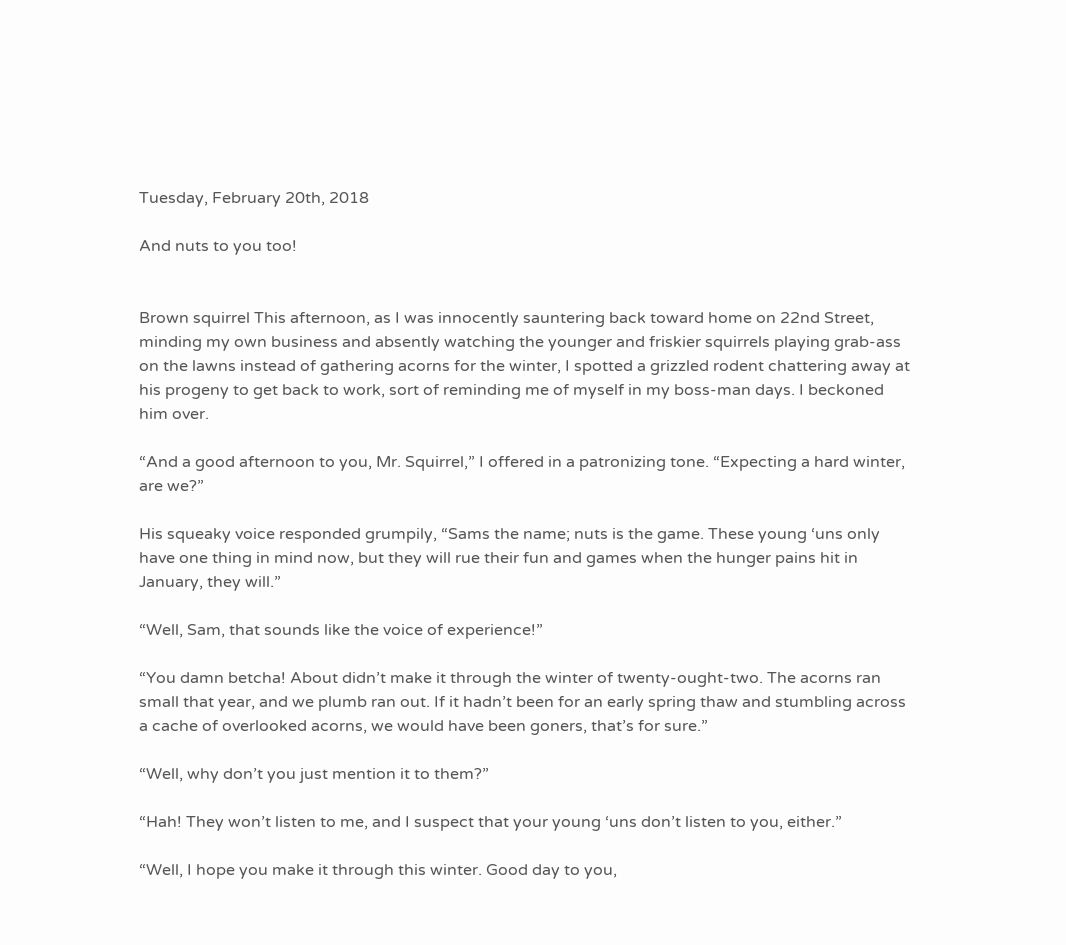Tuesday, February 20th, 2018

And nuts to you too!


Brown squirrel This afternoon, as I was innocently sauntering back toward home on 22nd Street, minding my own business and absently watching the younger and friskier squirrels playing grab-ass on the lawns instead of gathering acorns for the winter, I spotted a grizzled rodent chattering away at his progeny to get back to work, sort of reminding me of myself in my boss-man days. I beckoned him over.

“And a good afternoon to you, Mr. Squirrel,” I offered in a patronizing tone. “Expecting a hard winter, are we?”

His squeaky voice responded grumpily, “Sams the name; nuts is the game. These young ‘uns only have one thing in mind now, but they will rue their fun and games when the hunger pains hit in January, they will.”

“Well, Sam, that sounds like the voice of experience!”

“You damn betcha! About didn’t make it through the winter of twenty-ought-two. The acorns ran small that year, and we plumb ran out. If it hadn’t been for an early spring thaw and stumbling across a cache of overlooked acorns, we would have been goners, that’s for sure.”

“Well, why don’t you just mention it to them?”

“Hah! They won’t listen to me, and I suspect that your young ‘uns don’t listen to you, either.”

“Well, I hope you make it through this winter. Good day to you,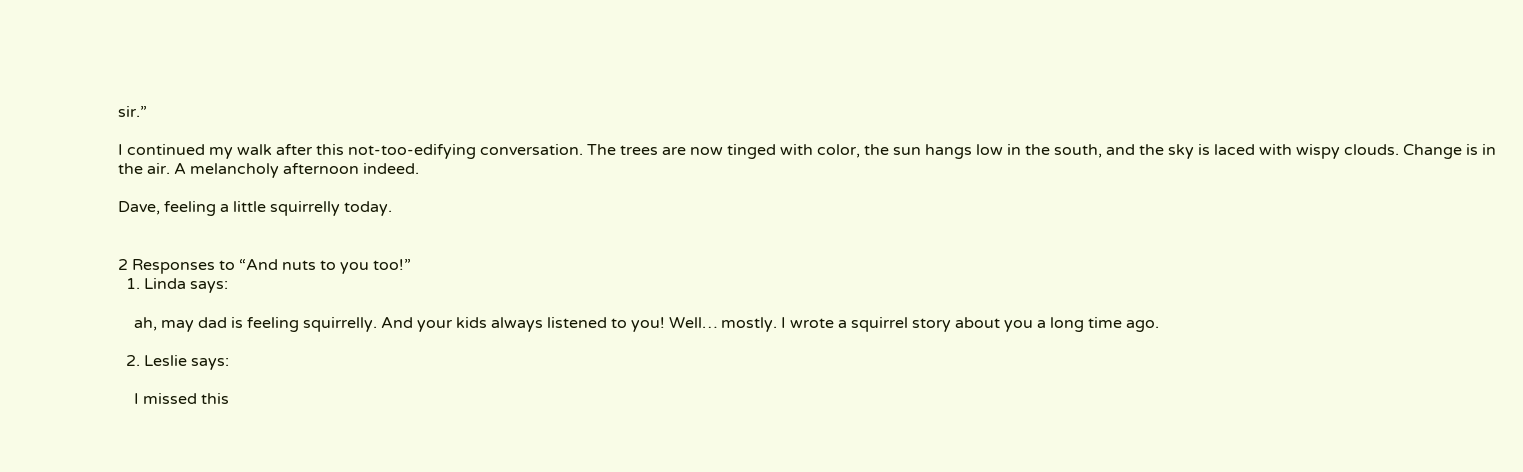sir.”

I continued my walk after this not-too-edifying conversation. The trees are now tinged with color, the sun hangs low in the south, and the sky is laced with wispy clouds. Change is in the air. A melancholy afternoon indeed.

Dave, feeling a little squirrelly today.


2 Responses to “And nuts to you too!”
  1. Linda says:

    ah, may dad is feeling squirrelly. And your kids always listened to you! Well… mostly. I wrote a squirrel story about you a long time ago.

  2. Leslie says:

    I missed this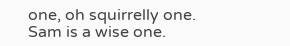one, oh squirrelly one. Sam is a wise one.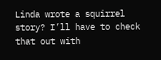Linda wrote a squirrel story? I’ll have to check that out with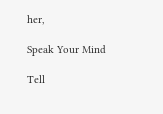her,

Speak Your Mind

Tell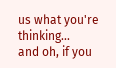us what you're thinking...
and oh, if you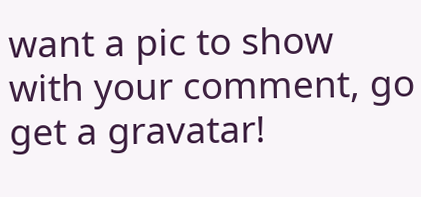want a pic to show with your comment, go get a gravatar!